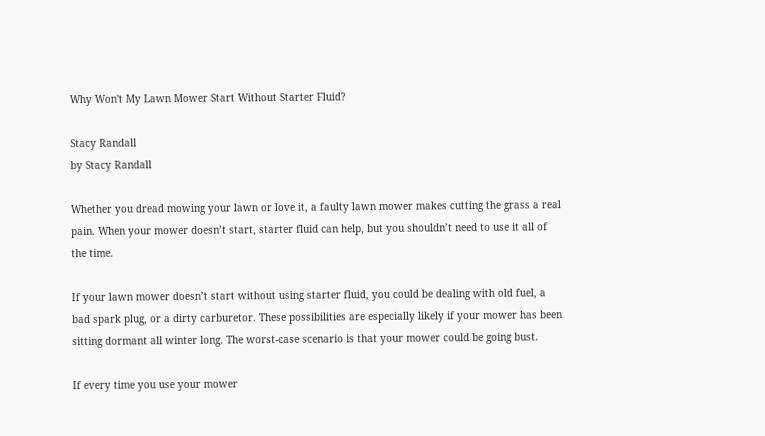Why Won't My Lawn Mower Start Without Starter Fluid?

Stacy Randall
by Stacy Randall

Whether you dread mowing your lawn or love it, a faulty lawn mower makes cutting the grass a real pain. When your mower doesn’t start, starter fluid can help, but you shouldn’t need to use it all of the time.

If your lawn mower doesn’t start without using starter fluid, you could be dealing with old fuel, a bad spark plug, or a dirty carburetor. These possibilities are especially likely if your mower has been sitting dormant all winter long. The worst-case scenario is that your mower could be going bust.

If every time you use your mower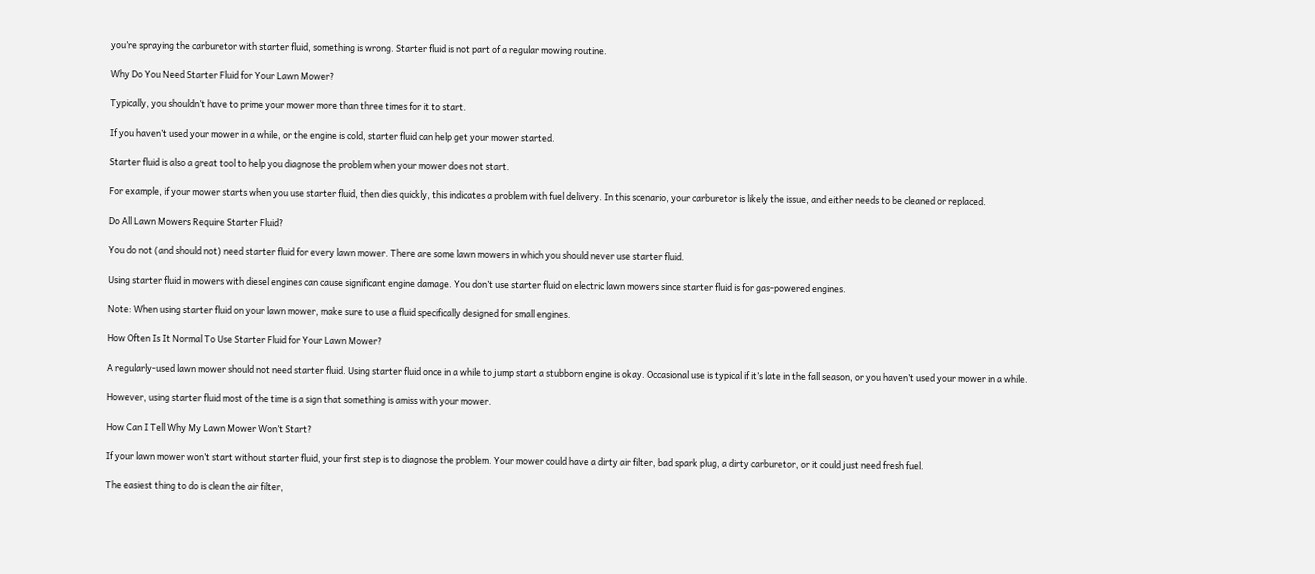you’re spraying the carburetor with starter fluid, something is wrong. Starter fluid is not part of a regular mowing routine.

Why Do You Need Starter Fluid for Your Lawn Mower?

Typically, you shouldn’t have to prime your mower more than three times for it to start.

If you haven’t used your mower in a while, or the engine is cold, starter fluid can help get your mower started.

Starter fluid is also a great tool to help you diagnose the problem when your mower does not start.

For example, if your mower starts when you use starter fluid, then dies quickly, this indicates a problem with fuel delivery. In this scenario, your carburetor is likely the issue, and either needs to be cleaned or replaced.

Do All Lawn Mowers Require Starter Fluid?

You do not (and should not) need starter fluid for every lawn mower. There are some lawn mowers in which you should never use starter fluid.

Using starter fluid in mowers with diesel engines can cause significant engine damage. You don’t use starter fluid on electric lawn mowers since starter fluid is for gas-powered engines.

Note: When using starter fluid on your lawn mower, make sure to use a fluid specifically designed for small engines.

How Often Is It Normal To Use Starter Fluid for Your Lawn Mower?

A regularly-used lawn mower should not need starter fluid. Using starter fluid once in a while to jump start a stubborn engine is okay. Occasional use is typical if it’s late in the fall season, or you haven’t used your mower in a while.

However, using starter fluid most of the time is a sign that something is amiss with your mower.

How Can I Tell Why My Lawn Mower Won’t Start?

If your lawn mower won’t start without starter fluid, your first step is to diagnose the problem. Your mower could have a dirty air filter, bad spark plug, a dirty carburetor, or it could just need fresh fuel.

The easiest thing to do is clean the air filter,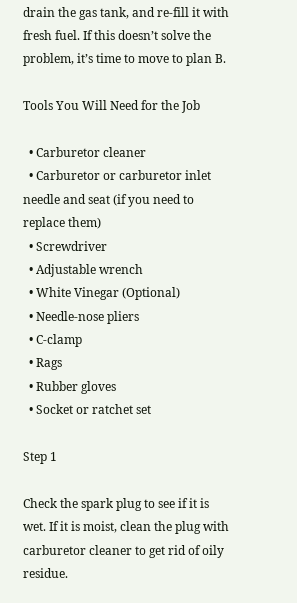drain the gas tank, and re-fill it with fresh fuel. If this doesn’t solve the problem, it’s time to move to plan B.

Tools You Will Need for the Job

  • Carburetor cleaner
  • Carburetor or carburetor inlet needle and seat (if you need to replace them)
  • Screwdriver
  • Adjustable wrench
  • White Vinegar (Optional)
  • Needle-nose pliers
  • C-clamp
  • Rags
  • Rubber gloves
  • Socket or ratchet set

Step 1

Check the spark plug to see if it is wet. If it is moist, clean the plug with carburetor cleaner to get rid of oily residue.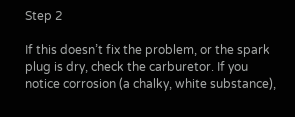Step 2

If this doesn’t fix the problem, or the spark plug is dry, check the carburetor. If you notice corrosion (a chalky, white substance),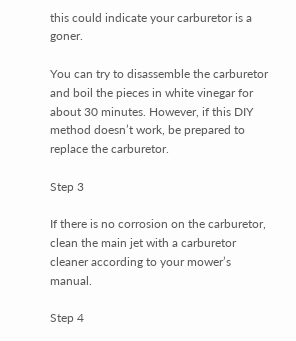this could indicate your carburetor is a goner.

You can try to disassemble the carburetor and boil the pieces in white vinegar for about 30 minutes. However, if this DIY method doesn’t work, be prepared to replace the carburetor.

Step 3

If there is no corrosion on the carburetor, clean the main jet with a carburetor cleaner according to your mower’s manual.

Step 4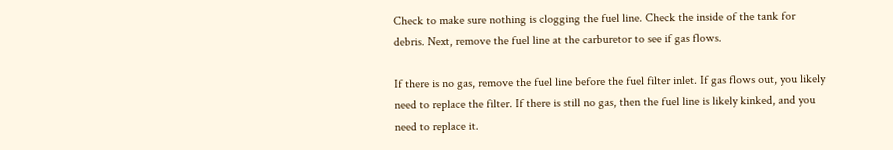Check to make sure nothing is clogging the fuel line. Check the inside of the tank for debris. Next, remove the fuel line at the carburetor to see if gas flows.

If there is no gas, remove the fuel line before the fuel filter inlet. If gas flows out, you likely need to replace the filter. If there is still no gas, then the fuel line is likely kinked, and you need to replace it.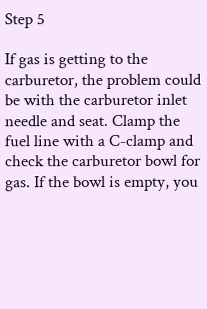Step 5

If gas is getting to the carburetor, the problem could be with the carburetor inlet needle and seat. Clamp the fuel line with a C-clamp and check the carburetor bowl for gas. If the bowl is empty, you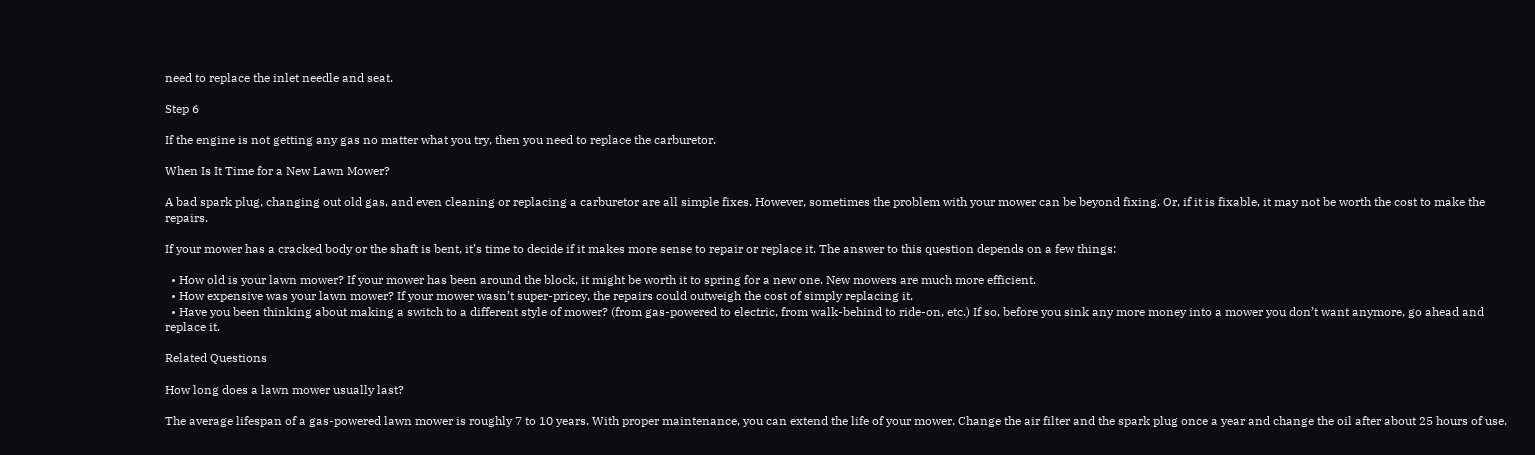need to replace the inlet needle and seat.

Step 6

If the engine is not getting any gas no matter what you try, then you need to replace the carburetor.

When Is It Time for a New Lawn Mower?

A bad spark plug, changing out old gas, and even cleaning or replacing a carburetor are all simple fixes. However, sometimes the problem with your mower can be beyond fixing. Or, if it is fixable, it may not be worth the cost to make the repairs.

If your mower has a cracked body or the shaft is bent, it’s time to decide if it makes more sense to repair or replace it. The answer to this question depends on a few things:

  • How old is your lawn mower? If your mower has been around the block, it might be worth it to spring for a new one. New mowers are much more efficient.
  • How expensive was your lawn mower? If your mower wasn’t super-pricey, the repairs could outweigh the cost of simply replacing it.
  • Have you been thinking about making a switch to a different style of mower? (from gas-powered to electric, from walk-behind to ride-on, etc.) If so, before you sink any more money into a mower you don’t want anymore, go ahead and replace it.

Related Questions

How long does a lawn mower usually last?

The average lifespan of a gas-powered lawn mower is roughly 7 to 10 years. With proper maintenance, you can extend the life of your mower. Change the air filter and the spark plug once a year and change the oil after about 25 hours of use.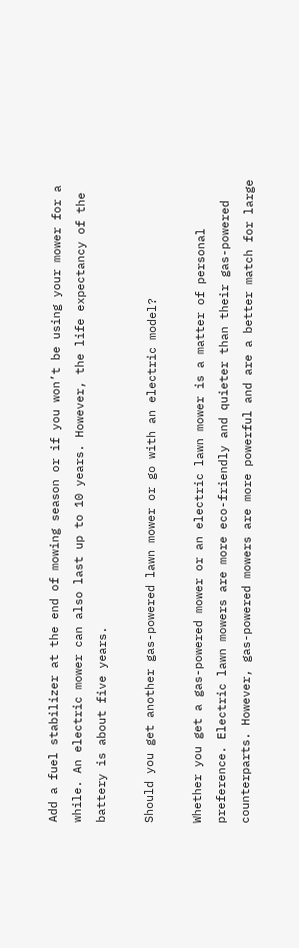Add a fuel stabilizer at the end of mowing season or if you won’t be using your mower for a while. An electric mower can also last up to 10 years. However, the life expectancy of the battery is about five years.

Should you get another gas-powered lawn mower or go with an electric model?

Whether you get a gas-powered mower or an electric lawn mower is a matter of personal preference. Electric lawn mowers are more eco-friendly and quieter than their gas-powered counterparts. However, gas-powered mowers are more powerful and are a better match for large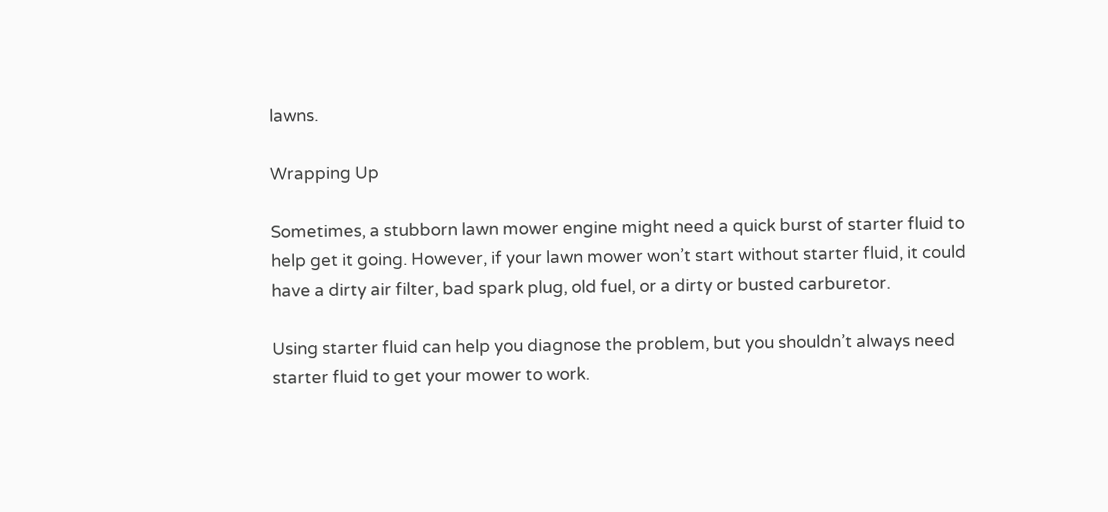lawns.

Wrapping Up

Sometimes, a stubborn lawn mower engine might need a quick burst of starter fluid to help get it going. However, if your lawn mower won’t start without starter fluid, it could have a dirty air filter, bad spark plug, old fuel, or a dirty or busted carburetor.

Using starter fluid can help you diagnose the problem, but you shouldn’t always need starter fluid to get your mower to work.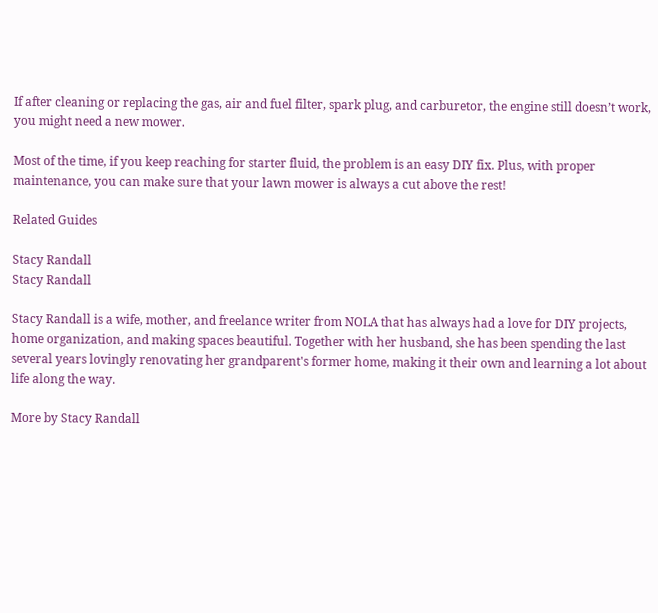If after cleaning or replacing the gas, air and fuel filter, spark plug, and carburetor, the engine still doesn’t work, you might need a new mower.

Most of the time, if you keep reaching for starter fluid, the problem is an easy DIY fix. Plus, with proper maintenance, you can make sure that your lawn mower is always a cut above the rest!

Related Guides

Stacy Randall
Stacy Randall

Stacy Randall is a wife, mother, and freelance writer from NOLA that has always had a love for DIY projects, home organization, and making spaces beautiful. Together with her husband, she has been spending the last several years lovingly renovating her grandparent's former home, making it their own and learning a lot about life along the way.

More by Stacy Randall